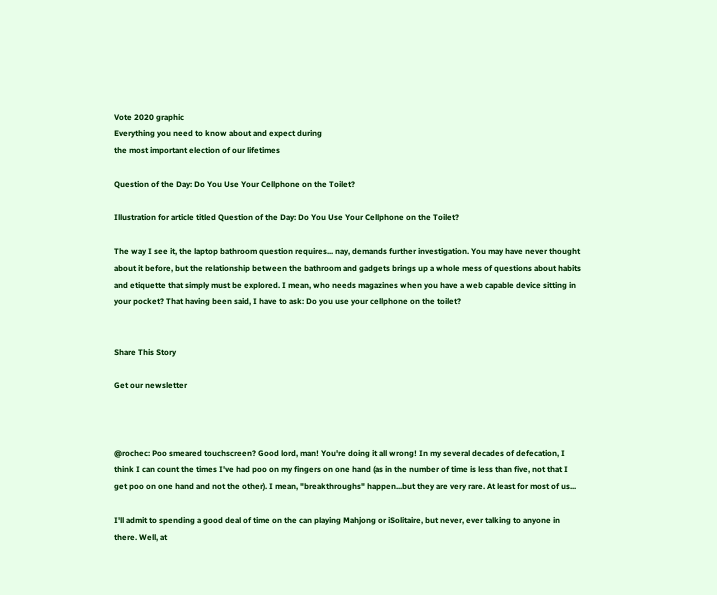Vote 2020 graphic
Everything you need to know about and expect during
the most important election of our lifetimes

Question of the Day: Do You Use Your Cellphone on the Toilet?

Illustration for article titled Question of the Day: Do You Use Your Cellphone on the Toilet?

The way I see it, the laptop bathroom question requires... nay, demands further investigation. You may have never thought about it before, but the relationship between the bathroom and gadgets brings up a whole mess of questions about habits and etiquette that simply must be explored. I mean, who needs magazines when you have a web capable device sitting in your pocket? That having been said, I have to ask: Do you use your cellphone on the toilet?


Share This Story

Get our newsletter



@rochec: Poo smeared touchscreen? Good lord, man! You're doing it all wrong! In my several decades of defecation, I think I can count the times I've had poo on my fingers on one hand (as in the number of time is less than five, not that I get poo on one hand and not the other). I mean, "breakthroughs" happen...but they are very rare. At least for most of us...

I'll admit to spending a good deal of time on the can playing Mahjong or iSolitaire, but never, ever talking to anyone in there. Well, at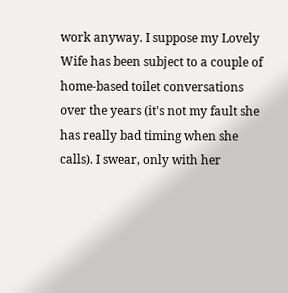work anyway. I suppose my Lovely Wife has been subject to a couple of home-based toilet conversations over the years (it's not my fault she has really bad timing when she calls). I swear, only with her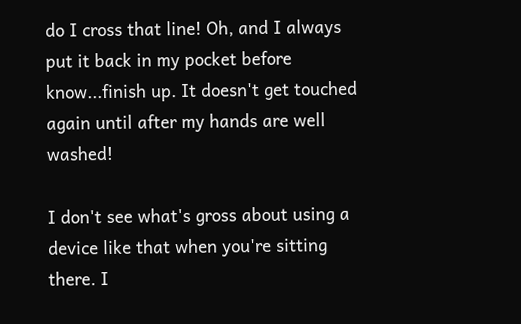do I cross that line! Oh, and I always put it back in my pocket before know...finish up. It doesn't get touched again until after my hands are well washed!

I don't see what's gross about using a device like that when you're sitting there. I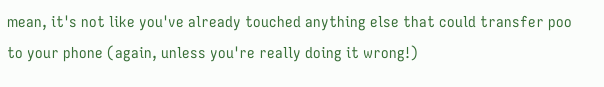mean, it's not like you've already touched anything else that could transfer poo to your phone (again, unless you're really doing it wrong!)